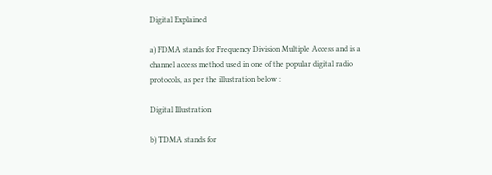Digital Explained

a) FDMA stands for Frequency Division Multiple Access and is a channel access method used in one of the popular digital radio protocols, as per the illustration below :

Digital Illustration

b) TDMA stands for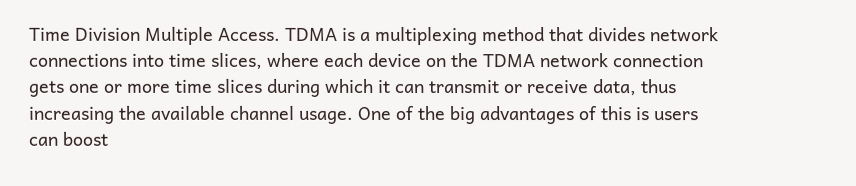Time Division Multiple Access. TDMA is a multiplexing method that divides network connections into time slices, where each device on the TDMA network connection gets one or more time slices during which it can transmit or receive data, thus increasing the available channel usage. One of the big advantages of this is users can boost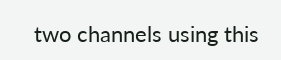two channels using this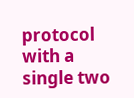protocol with a single two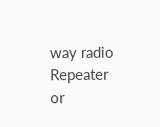way radio Repeater or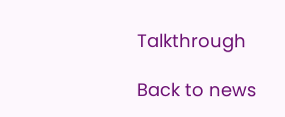Talkthrough

Back to news